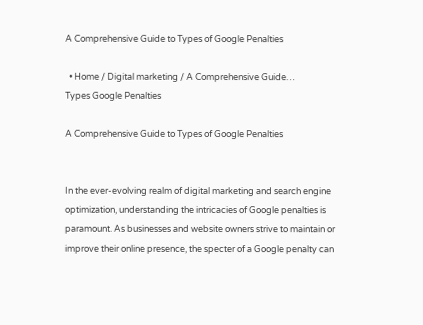A Comprehensive Guide to Types of Google Penalties

  • Home / Digital marketing / A Comprehensive Guide…
Types Google Penalties

A Comprehensive Guide to Types of Google Penalties


In the ever-evolving realm of digital marketing and search engine optimization, understanding the intricacies of Google penalties is paramount. As businesses and website owners strive to maintain or improve their online presence, the specter of a Google penalty can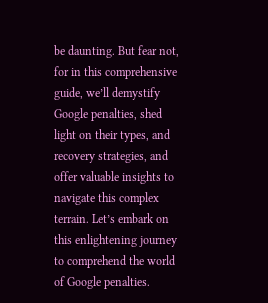be daunting. But fear not, for in this comprehensive guide, we’ll demystify Google penalties, shed light on their types, and recovery strategies, and offer valuable insights to navigate this complex terrain. Let’s embark on this enlightening journey to comprehend the world of Google penalties.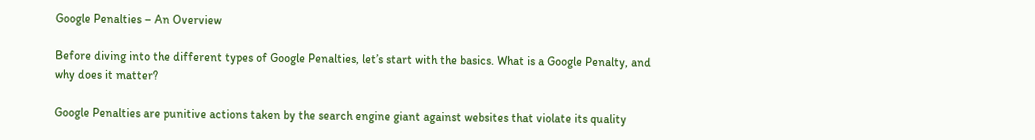Google Penalties – An Overview

Before diving into the different types of Google Penalties, let’s start with the basics. What is a Google Penalty, and why does it matter?

Google Penalties are punitive actions taken by the search engine giant against websites that violate its quality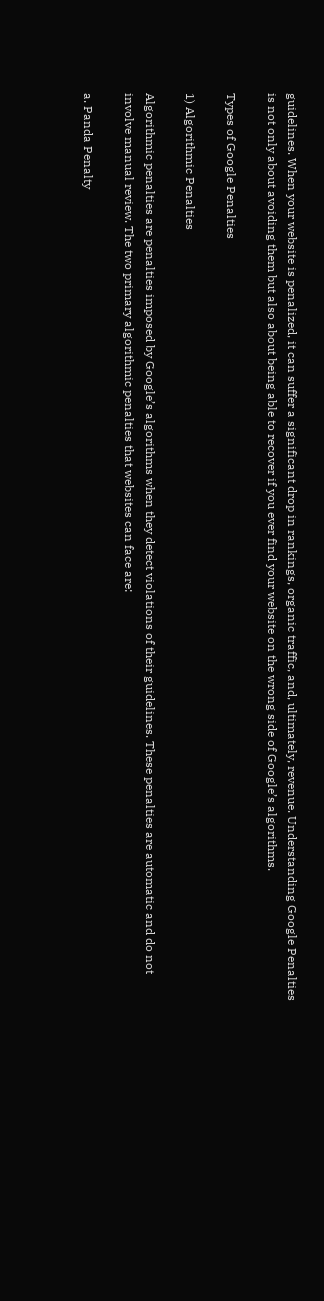guidelines. When your website is penalized, it can suffer a significant drop in rankings, organic traffic, and, ultimately, revenue. Understanding Google Penalties is not only about avoiding them but also about being able to recover if you ever find your website on the wrong side of Google’s algorithms.

Types of Google Penalties

1) Algorithmic Penalties

Algorithmic penalties are penalties imposed by Google’s algorithms when they detect violations of their guidelines. These penalties are automatic and do not involve manual review. The two primary algorithmic penalties that websites can face are:

a. Panda Penalty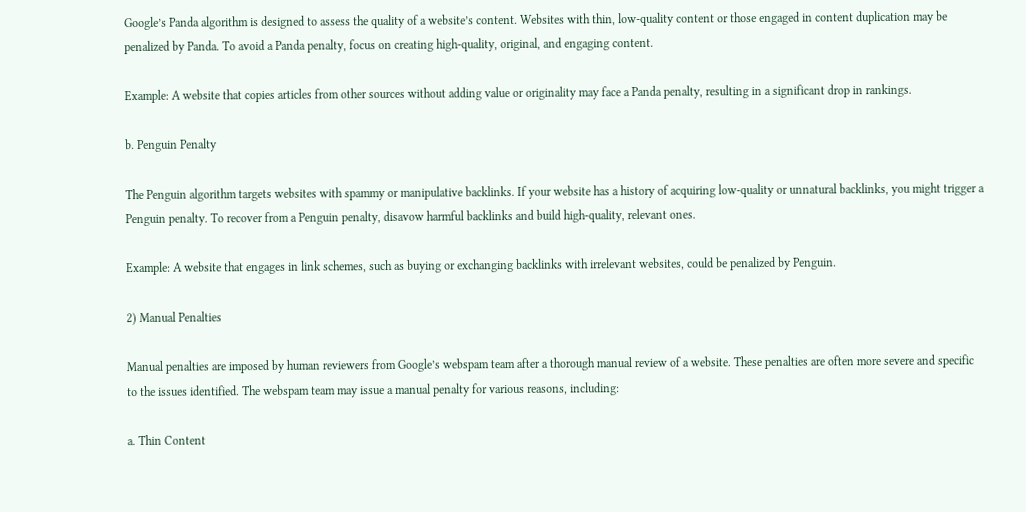Google’s Panda algorithm is designed to assess the quality of a website’s content. Websites with thin, low-quality content or those engaged in content duplication may be penalized by Panda. To avoid a Panda penalty, focus on creating high-quality, original, and engaging content.

Example: A website that copies articles from other sources without adding value or originality may face a Panda penalty, resulting in a significant drop in rankings.

b. Penguin Penalty

The Penguin algorithm targets websites with spammy or manipulative backlinks. If your website has a history of acquiring low-quality or unnatural backlinks, you might trigger a Penguin penalty. To recover from a Penguin penalty, disavow harmful backlinks and build high-quality, relevant ones.

Example: A website that engages in link schemes, such as buying or exchanging backlinks with irrelevant websites, could be penalized by Penguin.

2) Manual Penalties

Manual penalties are imposed by human reviewers from Google’s webspam team after a thorough manual review of a website. These penalties are often more severe and specific to the issues identified. The webspam team may issue a manual penalty for various reasons, including:

a. Thin Content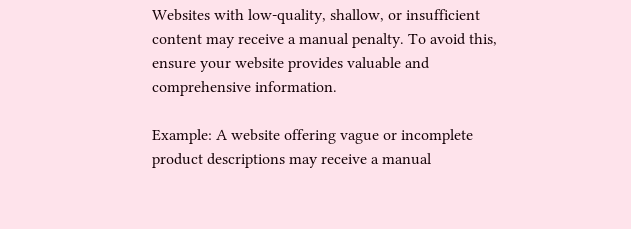Websites with low-quality, shallow, or insufficient content may receive a manual penalty. To avoid this, ensure your website provides valuable and comprehensive information.

Example: A website offering vague or incomplete product descriptions may receive a manual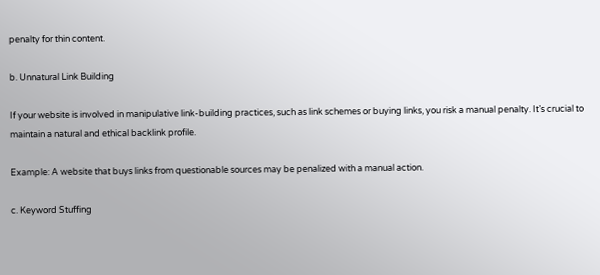penalty for thin content.

b. Unnatural Link Building

If your website is involved in manipulative link-building practices, such as link schemes or buying links, you risk a manual penalty. It’s crucial to maintain a natural and ethical backlink profile.

Example: A website that buys links from questionable sources may be penalized with a manual action.

c. Keyword Stuffing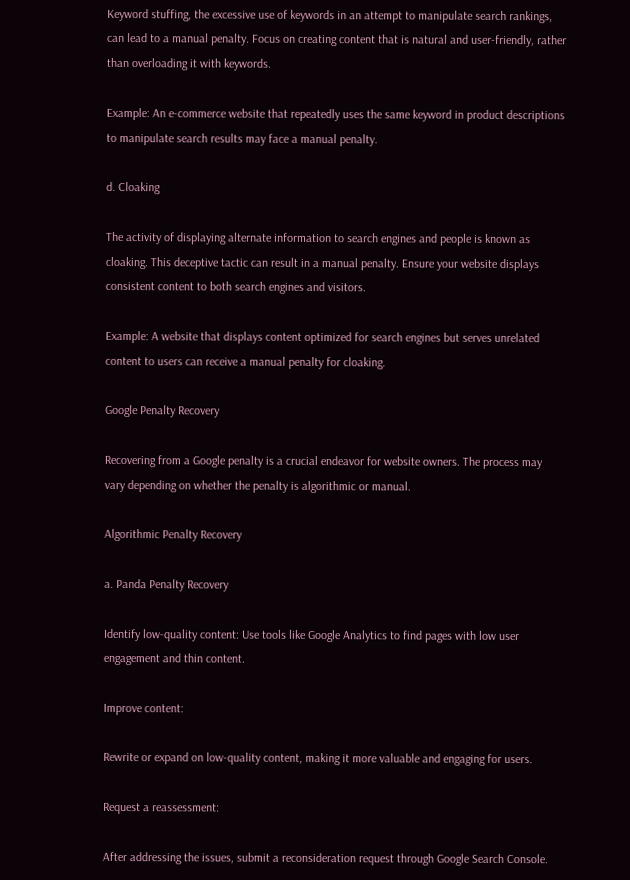Keyword stuffing, the excessive use of keywords in an attempt to manipulate search rankings, can lead to a manual penalty. Focus on creating content that is natural and user-friendly, rather than overloading it with keywords.

Example: An e-commerce website that repeatedly uses the same keyword in product descriptions to manipulate search results may face a manual penalty.

d. Cloaking

The activity of displaying alternate information to search engines and people is known as cloaking. This deceptive tactic can result in a manual penalty. Ensure your website displays consistent content to both search engines and visitors.

Example: A website that displays content optimized for search engines but serves unrelated content to users can receive a manual penalty for cloaking.

Google Penalty Recovery

Recovering from a Google penalty is a crucial endeavor for website owners. The process may vary depending on whether the penalty is algorithmic or manual.

Algorithmic Penalty Recovery

a. Panda Penalty Recovery

Identify low-quality content: Use tools like Google Analytics to find pages with low user engagement and thin content.

Improve content:

Rewrite or expand on low-quality content, making it more valuable and engaging for users.

Request a reassessment:

After addressing the issues, submit a reconsideration request through Google Search Console.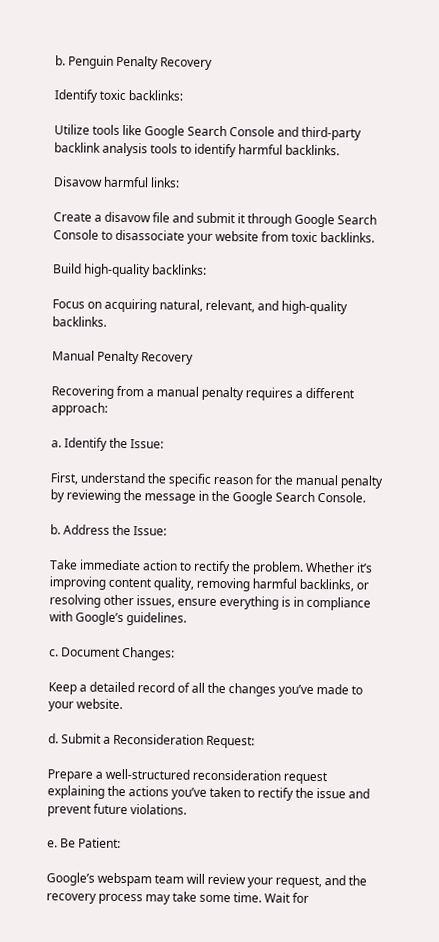b. Penguin Penalty Recovery

Identify toxic backlinks:

Utilize tools like Google Search Console and third-party backlink analysis tools to identify harmful backlinks.

Disavow harmful links:

Create a disavow file and submit it through Google Search Console to disassociate your website from toxic backlinks.

Build high-quality backlinks:

Focus on acquiring natural, relevant, and high-quality backlinks.

Manual Penalty Recovery

Recovering from a manual penalty requires a different approach:

a. Identify the Issue:

First, understand the specific reason for the manual penalty by reviewing the message in the Google Search Console.

b. Address the Issue:

Take immediate action to rectify the problem. Whether it’s improving content quality, removing harmful backlinks, or resolving other issues, ensure everything is in compliance with Google’s guidelines.

c. Document Changes:

Keep a detailed record of all the changes you’ve made to your website.

d. Submit a Reconsideration Request:

Prepare a well-structured reconsideration request explaining the actions you’ve taken to rectify the issue and prevent future violations.

e. Be Patient:

Google’s webspam team will review your request, and the recovery process may take some time. Wait for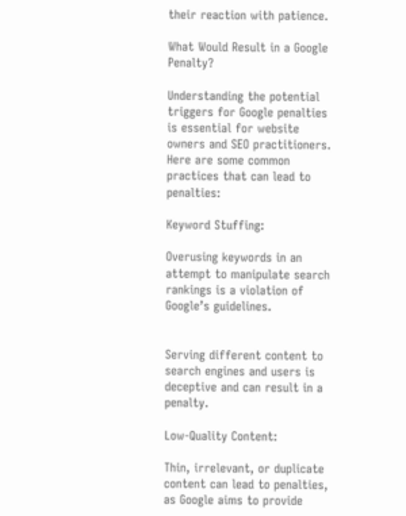their reaction with patience.

What Would Result in a Google Penalty?

Understanding the potential triggers for Google penalties is essential for website owners and SEO practitioners. Here are some common practices that can lead to penalties:

Keyword Stuffing:

Overusing keywords in an attempt to manipulate search rankings is a violation of Google’s guidelines.


Serving different content to search engines and users is deceptive and can result in a penalty.

Low-Quality Content:

Thin, irrelevant, or duplicate content can lead to penalties, as Google aims to provide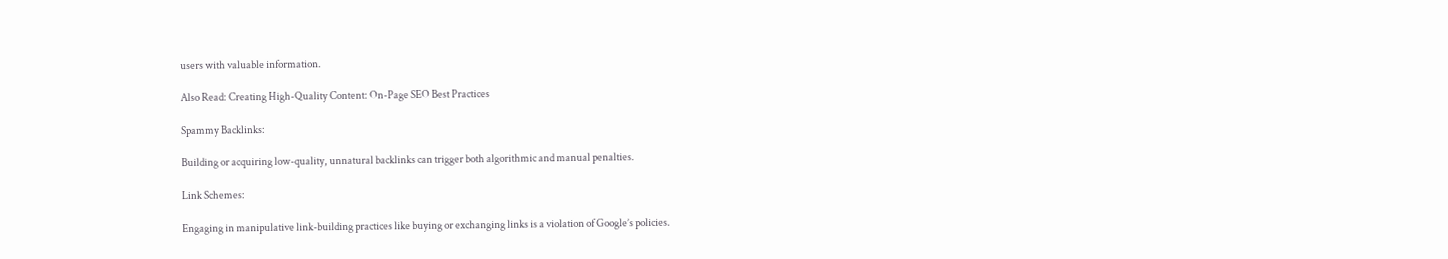users with valuable information.

Also Read: Creating High-Quality Content: On-Page SEO Best Practices

Spammy Backlinks:

Building or acquiring low-quality, unnatural backlinks can trigger both algorithmic and manual penalties.

Link Schemes:

Engaging in manipulative link-building practices like buying or exchanging links is a violation of Google’s policies.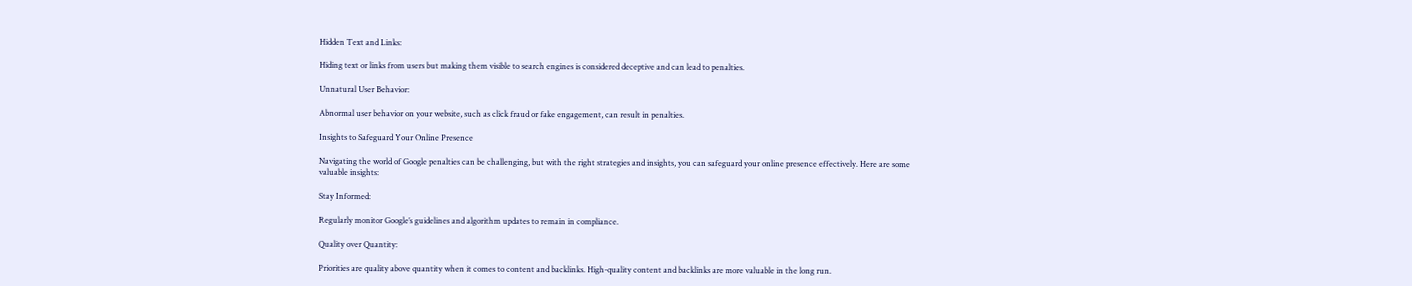Hidden Text and Links:

Hiding text or links from users but making them visible to search engines is considered deceptive and can lead to penalties.

Unnatural User Behavior:

Abnormal user behavior on your website, such as click fraud or fake engagement, can result in penalties.

Insights to Safeguard Your Online Presence

Navigating the world of Google penalties can be challenging, but with the right strategies and insights, you can safeguard your online presence effectively. Here are some valuable insights:

Stay Informed:

Regularly monitor Google’s guidelines and algorithm updates to remain in compliance.

Quality over Quantity:

Priorities are quality above quantity when it comes to content and backlinks. High-quality content and backlinks are more valuable in the long run.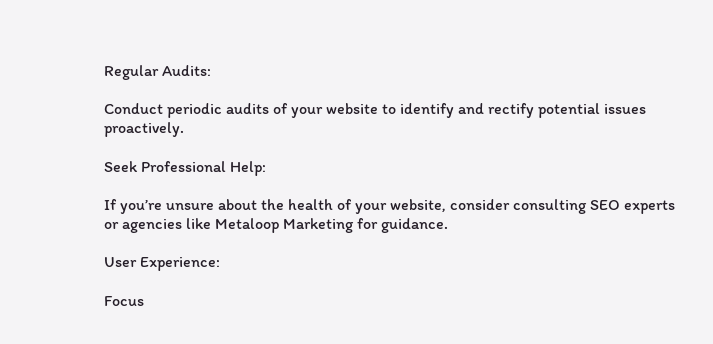Regular Audits:

Conduct periodic audits of your website to identify and rectify potential issues proactively.

Seek Professional Help:

If you’re unsure about the health of your website, consider consulting SEO experts or agencies like Metaloop Marketing for guidance.

User Experience:

Focus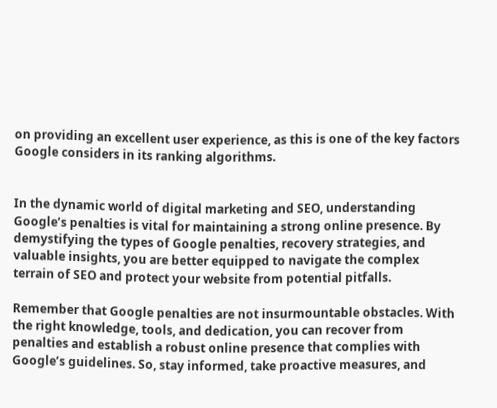on providing an excellent user experience, as this is one of the key factors Google considers in its ranking algorithms.


In the dynamic world of digital marketing and SEO, understanding Google’s penalties is vital for maintaining a strong online presence. By demystifying the types of Google penalties, recovery strategies, and valuable insights, you are better equipped to navigate the complex terrain of SEO and protect your website from potential pitfalls.

Remember that Google penalties are not insurmountable obstacles. With the right knowledge, tools, and dedication, you can recover from penalties and establish a robust online presence that complies with Google’s guidelines. So, stay informed, take proactive measures, and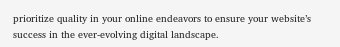prioritize quality in your online endeavors to ensure your website’s success in the ever-evolving digital landscape.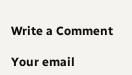Write a Comment

Your email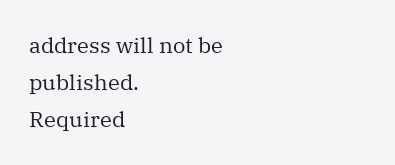address will not be published. Required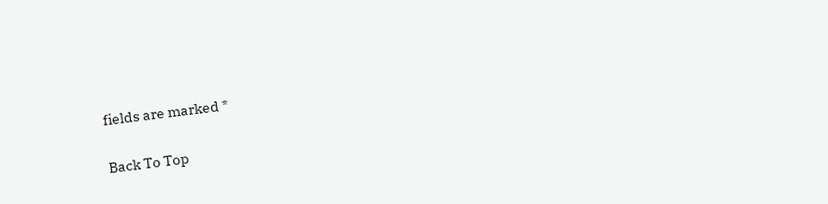fields are marked *

Back To Top